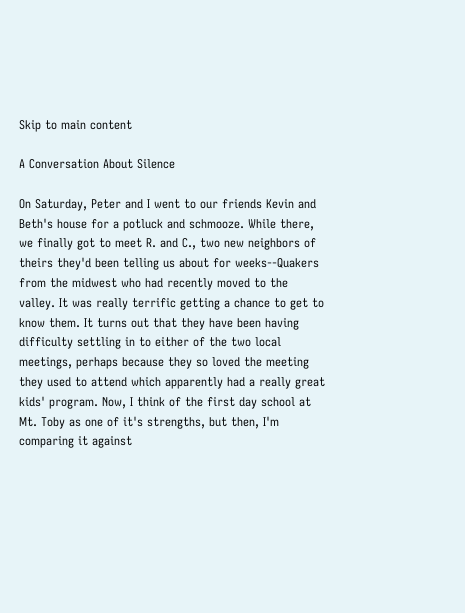Skip to main content

A Conversation About Silence

On Saturday, Peter and I went to our friends Kevin and Beth's house for a potluck and schmooze. While there, we finally got to meet R. and C., two new neighbors of theirs they'd been telling us about for weeks--Quakers from the midwest who had recently moved to the valley. It was really terrific getting a chance to get to know them. It turns out that they have been having difficulty settling in to either of the two local meetings, perhaps because they so loved the meeting they used to attend which apparently had a really great kids' program. Now, I think of the first day school at Mt. Toby as one of it's strengths, but then, I'm comparing it against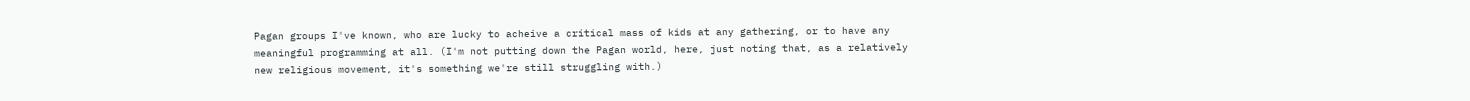Pagan groups I've known, who are lucky to acheive a critical mass of kids at any gathering, or to have any meaningful programming at all. (I'm not putting down the Pagan world, here, just noting that, as a relatively new religious movement, it's something we're still struggling with.)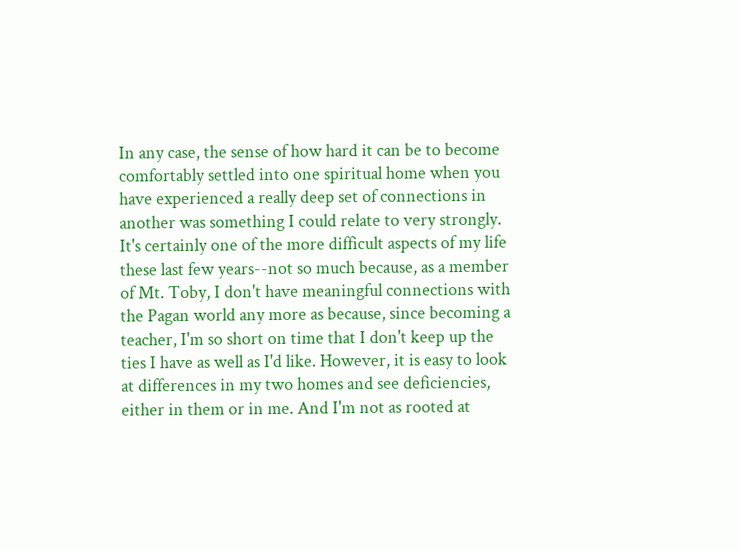In any case, the sense of how hard it can be to become comfortably settled into one spiritual home when you have experienced a really deep set of connections in another was something I could relate to very strongly. It's certainly one of the more difficult aspects of my life these last few years--not so much because, as a member of Mt. Toby, I don't have meaningful connections with the Pagan world any more as because, since becoming a teacher, I'm so short on time that I don't keep up the ties I have as well as I'd like. However, it is easy to look at differences in my two homes and see deficiencies, either in them or in me. And I'm not as rooted at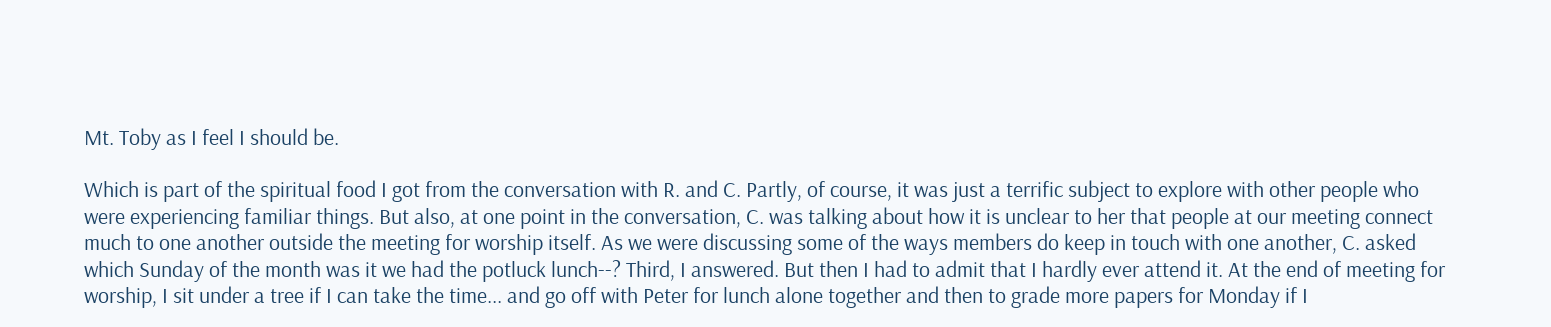Mt. Toby as I feel I should be.

Which is part of the spiritual food I got from the conversation with R. and C. Partly, of course, it was just a terrific subject to explore with other people who were experiencing familiar things. But also, at one point in the conversation, C. was talking about how it is unclear to her that people at our meeting connect much to one another outside the meeting for worship itself. As we were discussing some of the ways members do keep in touch with one another, C. asked which Sunday of the month was it we had the potluck lunch--? Third, I answered. But then I had to admit that I hardly ever attend it. At the end of meeting for worship, I sit under a tree if I can take the time... and go off with Peter for lunch alone together and then to grade more papers for Monday if I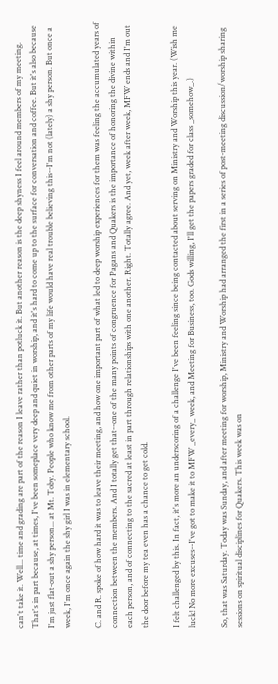can't take it. Well... time and grading are part of the reason I leave rather than potluck it. But another reason is the deep shyness I feel around members of my meeting. That's in part because, at times, I've been someplace very deep and quiet in worship, and it's hard to come up to the surface for conversation and coffee. But it's also because I'm just flat-out a shy person... at Mt. Toby. People who know me from other parts of my life would have real trouble believing this--I'm not (lately) a shy person. But once a week, I'm once again the shy girl I was in elementary school.

C. and R. spoke of how hard it was to leave their meeting, and how one important part of what led to deep worship experiences for them was feeling the accumulated years of connection between the members. And I totally get that--one of the many points of congruence for Pagans and Quakers is the importance of honoring the divine within each person, and of connecting to the sacred at least in part through relationships with one another. Right. Totally agree. And yet, week after week, MFW ends and I'm out the door before my tea even has a chance to get cold.

I felt challenged by this. In fact, it's more an underscoring of a challenge I've been feeling since being contacted about serving on Ministry and Worship this year. (Wish me luck! No more excuses--I've got to make it to MFW _every_ week, and Meeting for Business, too. Gods willing, I'll get the papers graded for class _somehow_.)

So, that was Saturday. Today was Sunday, and after meeting for worship, Ministry and Worship had arranged the first in a series of post-meeting discussion/worship sharing sessions on spiritual disciplines for Quakers. This week was on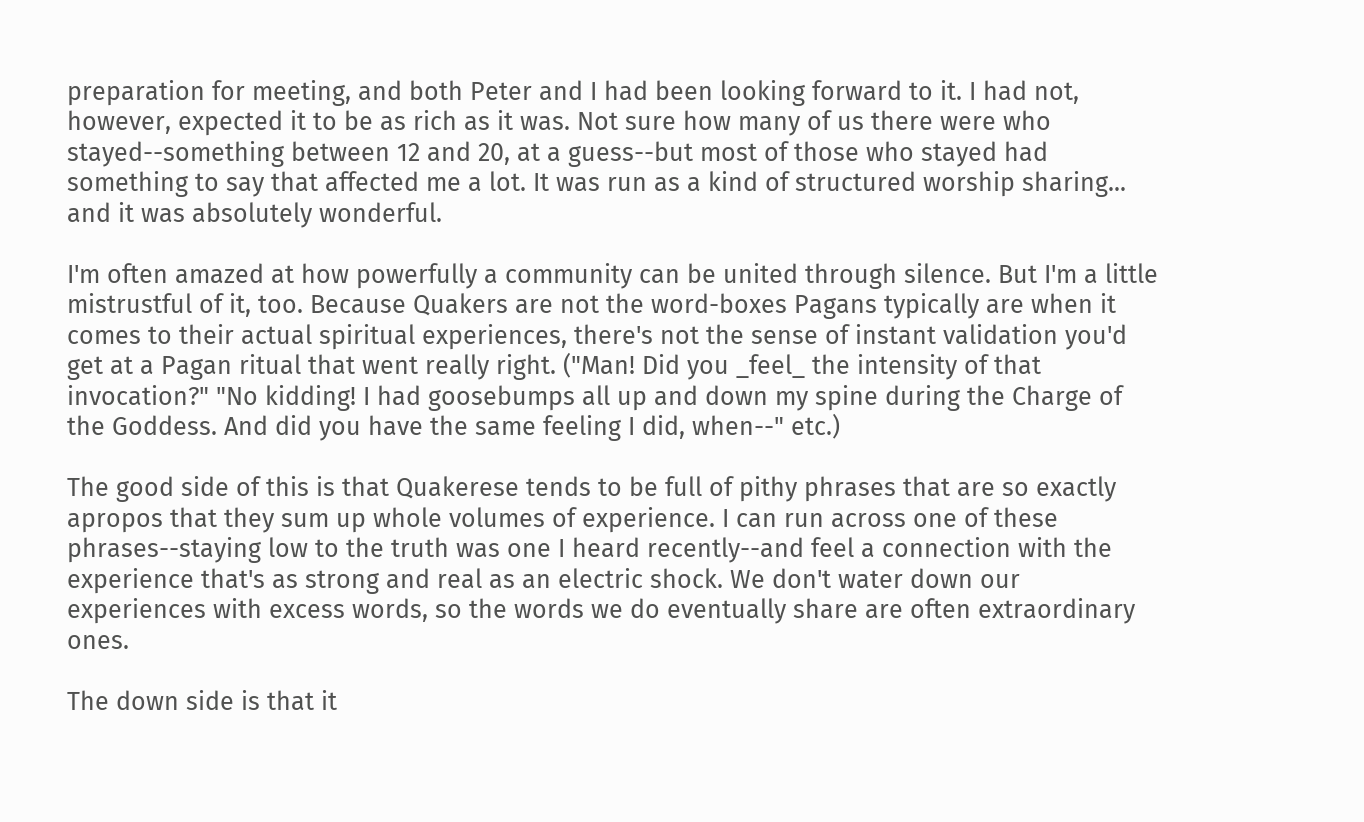preparation for meeting, and both Peter and I had been looking forward to it. I had not, however, expected it to be as rich as it was. Not sure how many of us there were who stayed--something between 12 and 20, at a guess--but most of those who stayed had something to say that affected me a lot. It was run as a kind of structured worship sharing... and it was absolutely wonderful.

I'm often amazed at how powerfully a community can be united through silence. But I'm a little mistrustful of it, too. Because Quakers are not the word-boxes Pagans typically are when it comes to their actual spiritual experiences, there's not the sense of instant validation you'd get at a Pagan ritual that went really right. ("Man! Did you _feel_ the intensity of that invocation?" "No kidding! I had goosebumps all up and down my spine during the Charge of the Goddess. And did you have the same feeling I did, when--" etc.)

The good side of this is that Quakerese tends to be full of pithy phrases that are so exactly apropos that they sum up whole volumes of experience. I can run across one of these phrases--staying low to the truth was one I heard recently--and feel a connection with the experience that's as strong and real as an electric shock. We don't water down our experiences with excess words, so the words we do eventually share are often extraordinary ones.

The down side is that it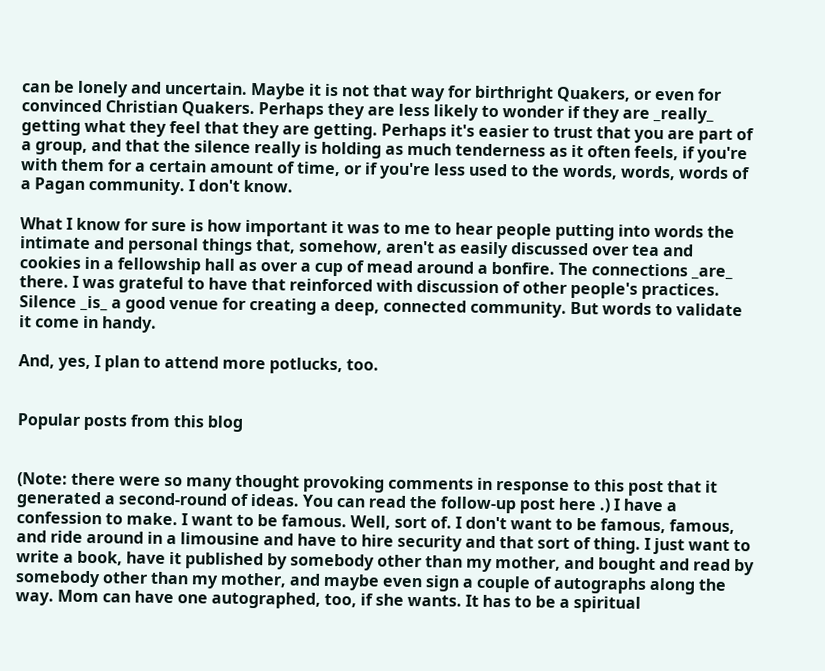can be lonely and uncertain. Maybe it is not that way for birthright Quakers, or even for convinced Christian Quakers. Perhaps they are less likely to wonder if they are _really_ getting what they feel that they are getting. Perhaps it's easier to trust that you are part of a group, and that the silence really is holding as much tenderness as it often feels, if you're with them for a certain amount of time, or if you're less used to the words, words, words of a Pagan community. I don't know.

What I know for sure is how important it was to me to hear people putting into words the intimate and personal things that, somehow, aren't as easily discussed over tea and cookies in a fellowship hall as over a cup of mead around a bonfire. The connections _are_ there. I was grateful to have that reinforced with discussion of other people's practices. Silence _is_ a good venue for creating a deep, connected community. But words to validate it come in handy.

And, yes, I plan to attend more potlucks, too.


Popular posts from this blog


(Note: there were so many thought provoking comments in response to this post that it generated a second-round of ideas. You can read the follow-up post here .) I have a confession to make. I want to be famous. Well, sort of. I don't want to be famous, famous, and ride around in a limousine and have to hire security and that sort of thing. I just want to write a book, have it published by somebody other than my mother, and bought and read by somebody other than my mother, and maybe even sign a couple of autographs along the way. Mom can have one autographed, too, if she wants. It has to be a spiritual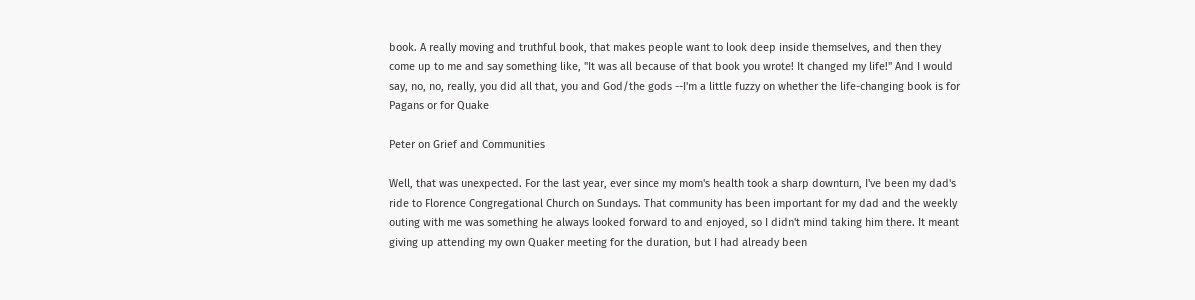book. A really moving and truthful book, that makes people want to look deep inside themselves, and then they come up to me and say something like, "It was all because of that book you wrote! It changed my life!" And I would say, no, no, really, you did all that, you and God/the gods --I'm a little fuzzy on whether the life-changing book is for Pagans or for Quake

Peter on Grief and Communities

Well, that was unexpected. For the last year, ever since my mom's health took a sharp downturn, I've been my dad's ride to Florence Congregational Church on Sundays. That community has been important for my dad and the weekly outing with me was something he always looked forward to and enjoyed, so I didn't mind taking him there. It meant giving up attending my own Quaker meeting for the duration, but I had already been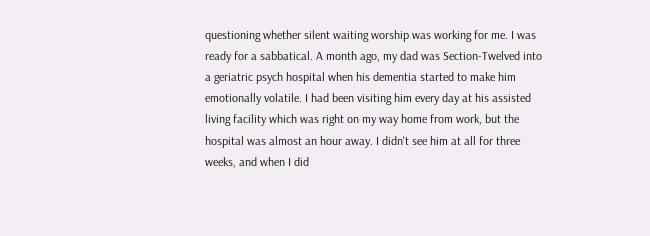questioning whether silent waiting worship was working for me. I was ready for a sabbatical. A month ago, my dad was Section-Twelved into a geriatric psych hospital when his dementia started to make him emotionally volatile. I had been visiting him every day at his assisted living facility which was right on my way home from work, but the hospital was almost an hour away. I didn't see him at all for three weeks, and when I did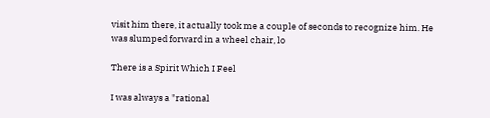visit him there, it actually took me a couple of seconds to recognize him. He was slumped forward in a wheel chair, lo

There is a Spirit Which I Feel

I was always a "rational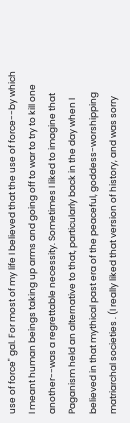use of force" gal. For most of my life I believed that the use of force--by which I meant human beings taking up arms and going off to war to try to kill one another--was a regrettable necessity. Sometimes I liked to imagine that Paganism held an alternative to that, particularly back in the day when I believed in that mythical past era of the peaceful, goddess-worshipping matriarchal societies . (I really liked that version of history, and was sorry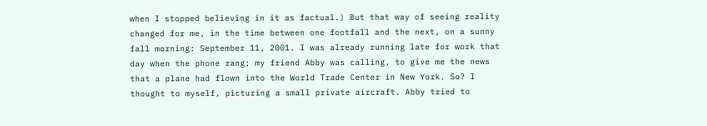when I stopped believing in it as factual.) But that way of seeing reality changed for me, in the time between one footfall and the next, on a sunny fall morning: September 11, 2001. I was already running late for work that day when the phone rang; my friend Abby was calling, to give me the news that a plane had flown into the World Trade Center in New York. So? I thought to myself, picturing a small private aircraft. Abby tried to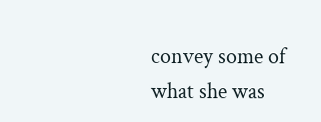convey some of what she was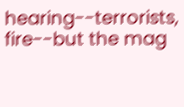hearing--terrorists, fire--but the mag